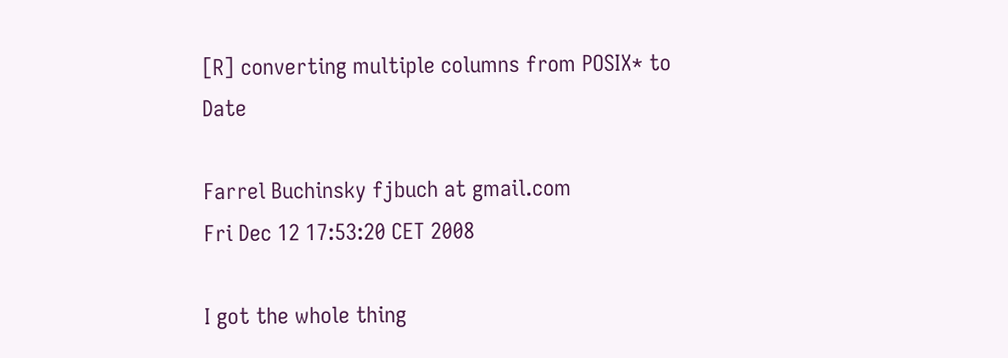[R] converting multiple columns from POSIX* to Date

Farrel Buchinsky fjbuch at gmail.com
Fri Dec 12 17:53:20 CET 2008

I got the whole thing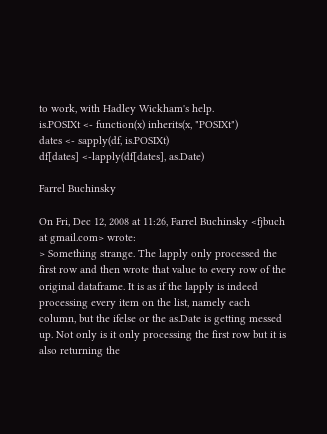to work, with Hadley Wickham's help.
is.POSIXt <- function(x) inherits(x, "POSIXt")
dates <- sapply(df, is.POSIXt)
df[dates] <-lapply(df[dates], as.Date)

Farrel Buchinsky

On Fri, Dec 12, 2008 at 11:26, Farrel Buchinsky <fjbuch at gmail.com> wrote:
> Something strange. The lapply only processed the first row and then wrote that value to every row of the original dataframe. It is as if the lapply is indeed processing every item on the list, namely each column, but the ifelse or the as.Date is getting messed up. Not only is it only processing the first row but it is also returning the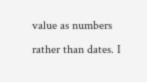value as numbers rather than dates. I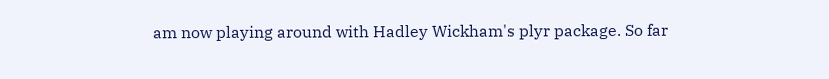am now playing around with Hadley Wickham's plyr package. So far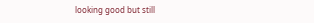looking good but still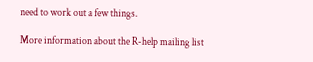need to work out a few things.

More information about the R-help mailing list